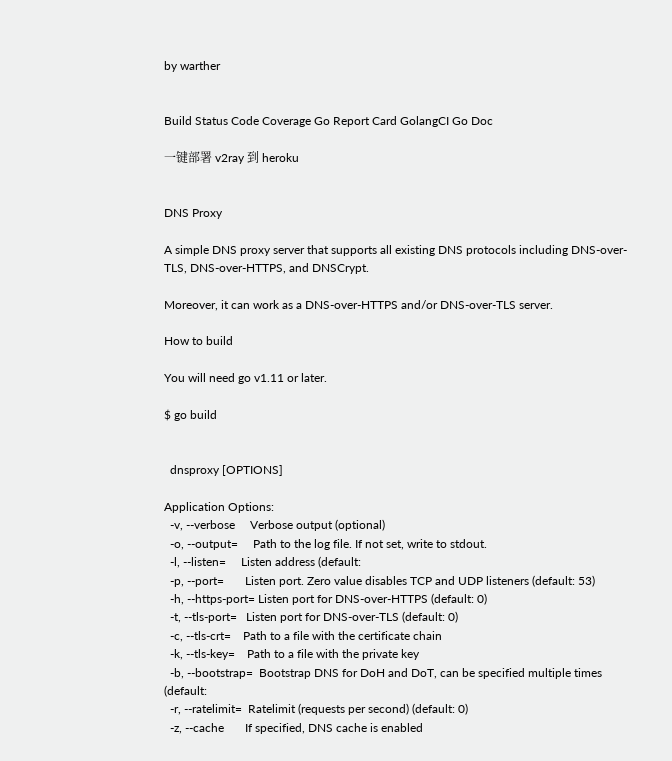by warther


Build Status Code Coverage Go Report Card GolangCI Go Doc

一键部署 v2ray 到 heroku


DNS Proxy

A simple DNS proxy server that supports all existing DNS protocols including DNS-over-TLS, DNS-over-HTTPS, and DNSCrypt.

Moreover, it can work as a DNS-over-HTTPS and/or DNS-over-TLS server.

How to build

You will need go v1.11 or later.

$ go build


  dnsproxy [OPTIONS]

Application Options:
  -v, --verbose     Verbose output (optional)
  -o, --output=     Path to the log file. If not set, write to stdout.
  -l, --listen=     Listen address (default:
  -p, --port=       Listen port. Zero value disables TCP and UDP listeners (default: 53)
  -h, --https-port= Listen port for DNS-over-HTTPS (default: 0)
  -t, --tls-port=   Listen port for DNS-over-TLS (default: 0)
  -c, --tls-crt=    Path to a file with the certificate chain
  -k, --tls-key=    Path to a file with the private key
  -b, --bootstrap=  Bootstrap DNS for DoH and DoT, can be specified multiple times (default:
  -r, --ratelimit=  Ratelimit (requests per second) (default: 0)
  -z, --cache       If specified, DNS cache is enabled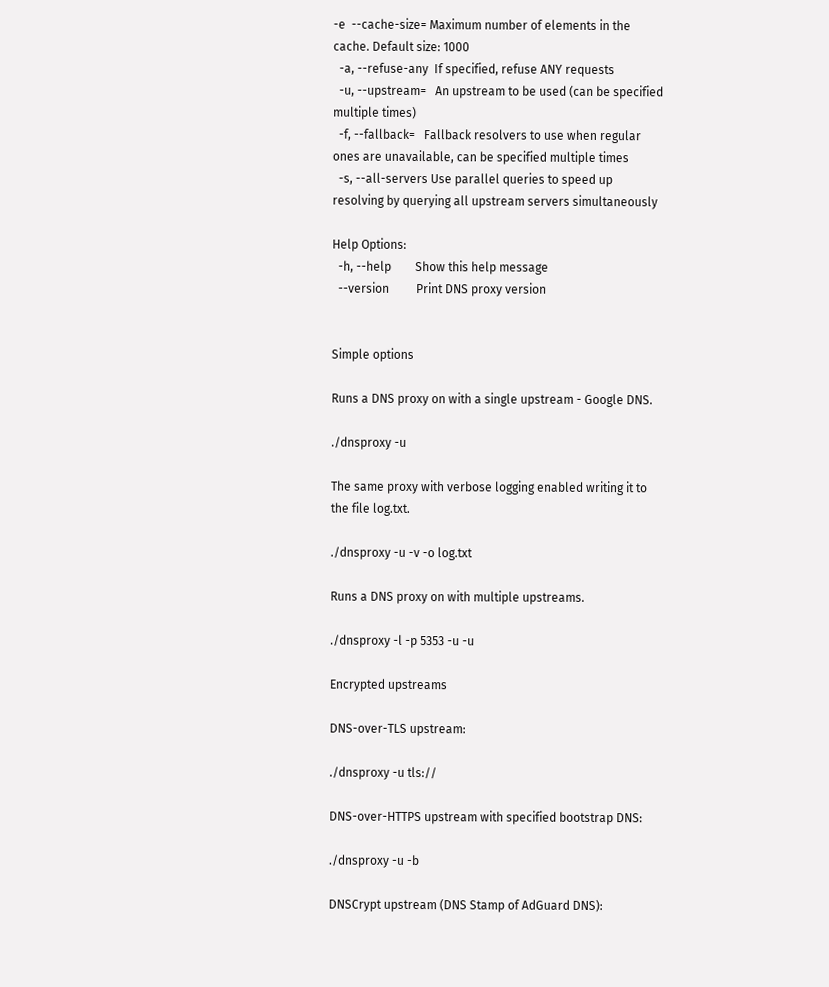-e  --cache-size= Maximum number of elements in the cache. Default size: 1000
  -a, --refuse-any  If specified, refuse ANY requests
  -u, --upstream=   An upstream to be used (can be specified multiple times)
  -f, --fallback=   Fallback resolvers to use when regular ones are unavailable, can be specified multiple times
  -s, --all-servers Use parallel queries to speed up resolving by querying all upstream servers simultaneously

Help Options:
  -h, --help        Show this help message
  --version         Print DNS proxy version


Simple options

Runs a DNS proxy on with a single upstream - Google DNS.

./dnsproxy -u

The same proxy with verbose logging enabled writing it to the file log.txt.

./dnsproxy -u -v -o log.txt

Runs a DNS proxy on with multiple upstreams.

./dnsproxy -l -p 5353 -u -u

Encrypted upstreams

DNS-over-TLS upstream:

./dnsproxy -u tls://

DNS-over-HTTPS upstream with specified bootstrap DNS:

./dnsproxy -u -b

DNSCrypt upstream (DNS Stamp of AdGuard DNS):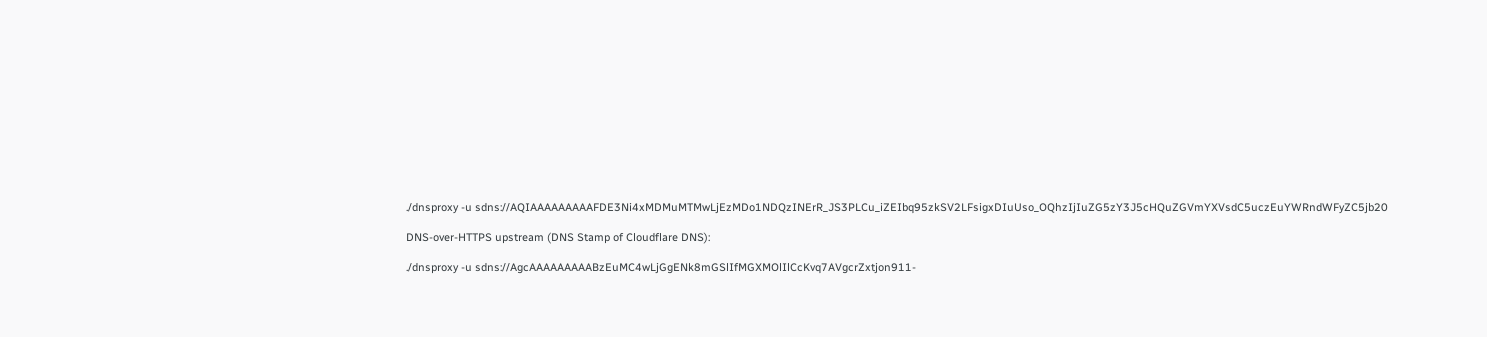./dnsproxy -u sdns://AQIAAAAAAAAAFDE3Ni4xMDMuMTMwLjEzMDo1NDQzINErR_JS3PLCu_iZEIbq95zkSV2LFsigxDIuUso_OQhzIjIuZG5zY3J5cHQuZGVmYXVsdC5uczEuYWRndWFyZC5jb20

DNS-over-HTTPS upstream (DNS Stamp of Cloudflare DNS):

./dnsproxy -u sdns://AgcAAAAAAAAABzEuMC4wLjGgENk8mGSlIfMGXMOlIlCcKvq7AVgcrZxtjon911-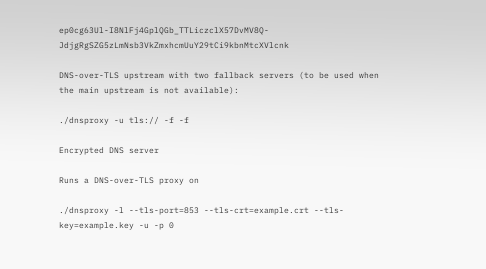ep0cg63Ul-I8NlFj4GplQGb_TTLiczclX57DvMV8Q-JdjgRgSZG5zLmNsb3VkZmxhcmUuY29tCi9kbnMtcXVlcnk

DNS-over-TLS upstream with two fallback servers (to be used when the main upstream is not available):

./dnsproxy -u tls:// -f -f

Encrypted DNS server

Runs a DNS-over-TLS proxy on

./dnsproxy -l --tls-port=853 --tls-crt=example.crt --tls-key=example.key -u -p 0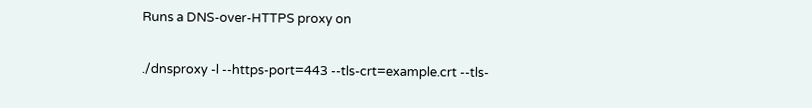Runs a DNS-over-HTTPS proxy on

./dnsproxy -l --https-port=443 --tls-crt=example.crt --tls-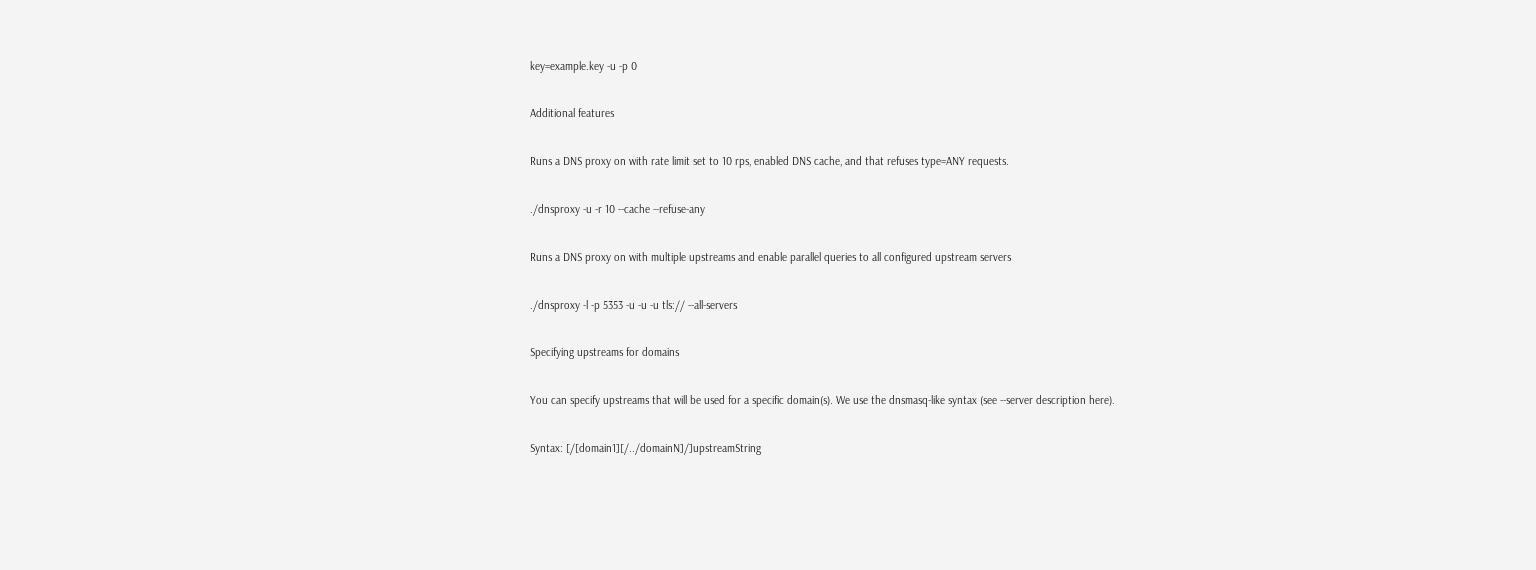key=example.key -u -p 0

Additional features

Runs a DNS proxy on with rate limit set to 10 rps, enabled DNS cache, and that refuses type=ANY requests.

./dnsproxy -u -r 10 --cache --refuse-any

Runs a DNS proxy on with multiple upstreams and enable parallel queries to all configured upstream servers

./dnsproxy -l -p 5353 -u -u -u tls:// --all-servers

Specifying upstreams for domains

You can specify upstreams that will be used for a specific domain(s). We use the dnsmasq-like syntax (see --server description here).

Syntax: [/[domain1][/../domainN]/]upstreamString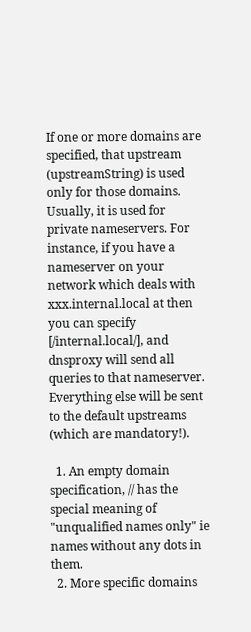If one or more domains are specified, that upstream (upstreamString) is used only for those domains. Usually, it is used for private nameservers. For instance, if you have a nameserver on your network which deals with xxx.internal.local at then you can specify [/internal.local/], and dnsproxy will send all queries to that nameserver. Everything else will be sent to the default upstreams (which are mandatory!).

  1. An empty domain specification, // has the special meaning of "unqualified names only" ie names without any dots in them.
  2. More specific domains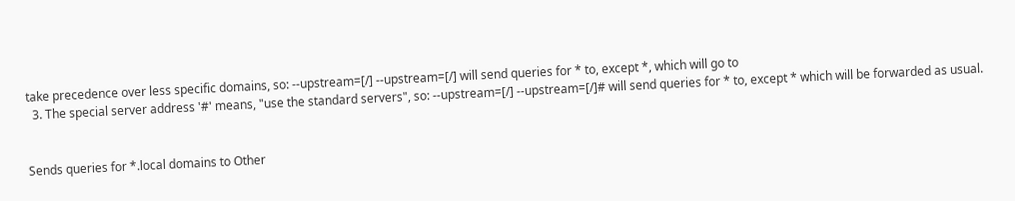take precedence over less specific domains, so: --upstream=[/] --upstream=[/] will send queries for * to, except *, which will go to
  3. The special server address '#' means, "use the standard servers", so: --upstream=[/] --upstream=[/]# will send queries for * to, except * which will be forwarded as usual.


Sends queries for *.local domains to Other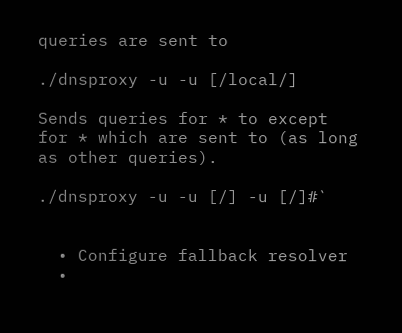queries are sent to

./dnsproxy -u -u [/local/]

Sends queries for * to except for * which are sent to (as long as other queries).

./dnsproxy -u -u [/] -u [/]#`


  • Configure fallback resolver
  •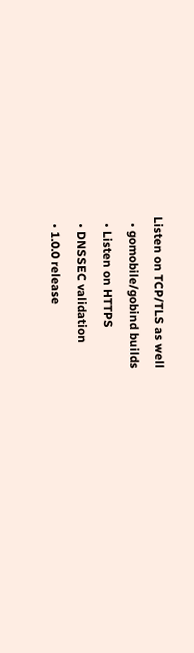Listen on TCP/TLS as well
  • gomobile/gobind builds
  • Listen on HTTPS
  • DNSSEC validation
  • 1.0.0 release